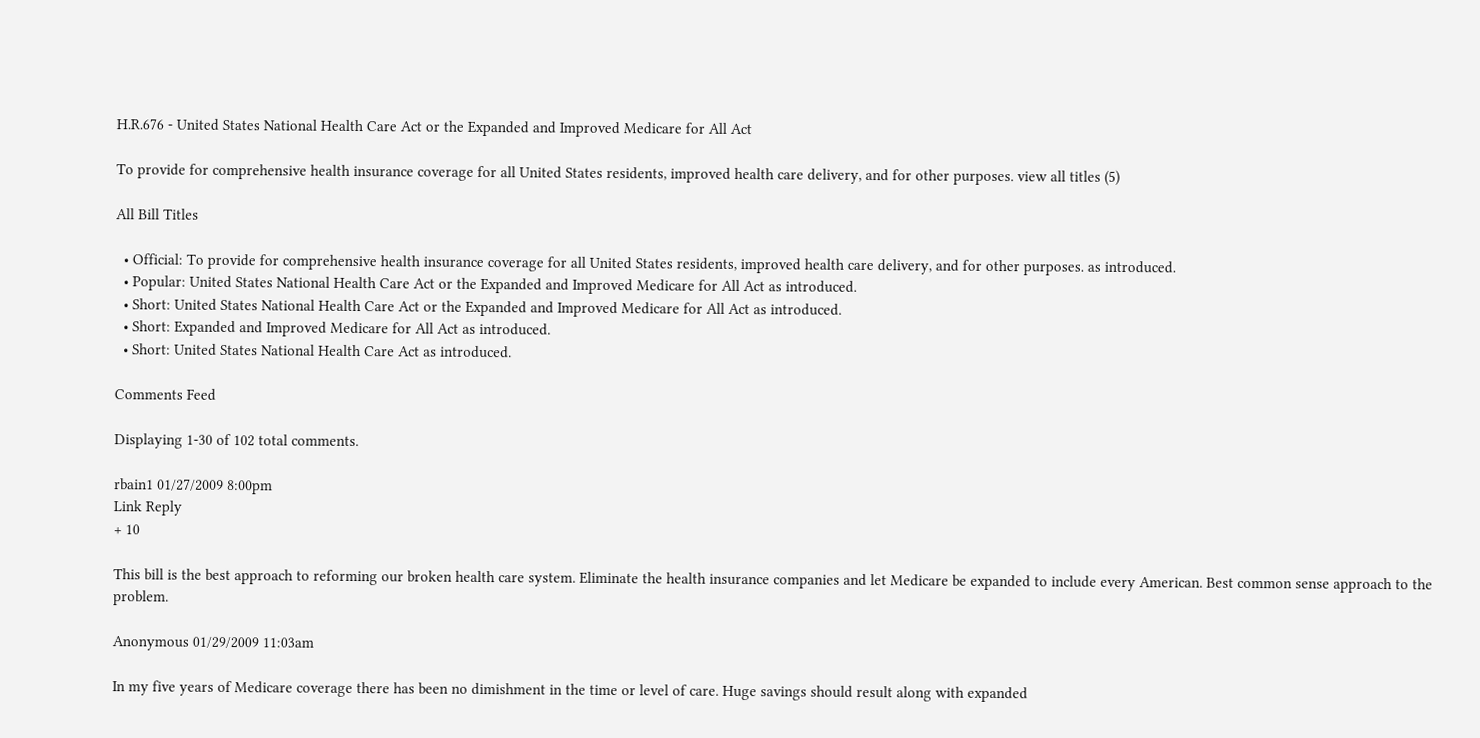H.R.676 - United States National Health Care Act or the Expanded and Improved Medicare for All Act

To provide for comprehensive health insurance coverage for all United States residents, improved health care delivery, and for other purposes. view all titles (5)

All Bill Titles

  • Official: To provide for comprehensive health insurance coverage for all United States residents, improved health care delivery, and for other purposes. as introduced.
  • Popular: United States National Health Care Act or the Expanded and Improved Medicare for All Act as introduced.
  • Short: United States National Health Care Act or the Expanded and Improved Medicare for All Act as introduced.
  • Short: Expanded and Improved Medicare for All Act as introduced.
  • Short: United States National Health Care Act as introduced.

Comments Feed

Displaying 1-30 of 102 total comments.

rbain1 01/27/2009 8:00pm
Link Reply
+ 10

This bill is the best approach to reforming our broken health care system. Eliminate the health insurance companies and let Medicare be expanded to include every American. Best common sense approach to the problem.

Anonymous 01/29/2009 11:03am

In my five years of Medicare coverage there has been no dimishment in the time or level of care. Huge savings should result along with expanded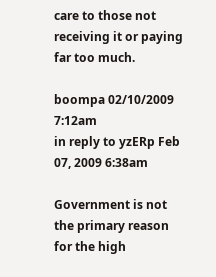care to those not receiving it or paying far too much.

boompa 02/10/2009 7:12am
in reply to yzERp Feb 07, 2009 6:38am

Government is not the primary reason for the high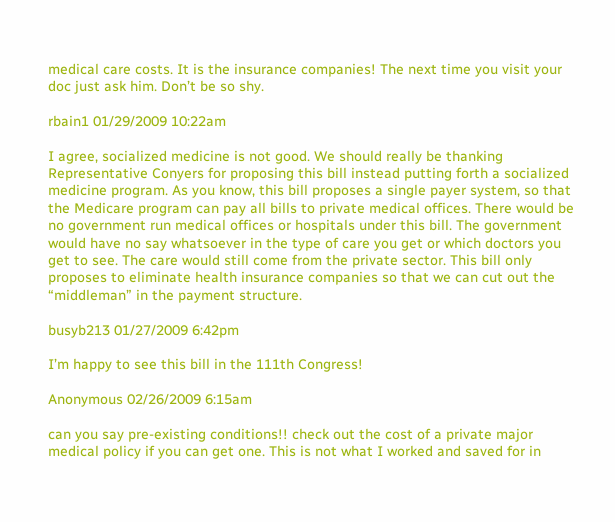medical care costs. It is the insurance companies! The next time you visit your doc just ask him. Don’t be so shy.

rbain1 01/29/2009 10:22am

I agree, socialized medicine is not good. We should really be thanking Representative Conyers for proposing this bill instead putting forth a socialized medicine program. As you know, this bill proposes a single payer system, so that the Medicare program can pay all bills to private medical offices. There would be no government run medical offices or hospitals under this bill. The government would have no say whatsoever in the type of care you get or which doctors you get to see. The care would still come from the private sector. This bill only proposes to eliminate health insurance companies so that we can cut out the “middleman” in the payment structure.

busyb213 01/27/2009 6:42pm

I’m happy to see this bill in the 111th Congress!

Anonymous 02/26/2009 6:15am

can you say pre-existing conditions!! check out the cost of a private major medical policy if you can get one. This is not what I worked and saved for in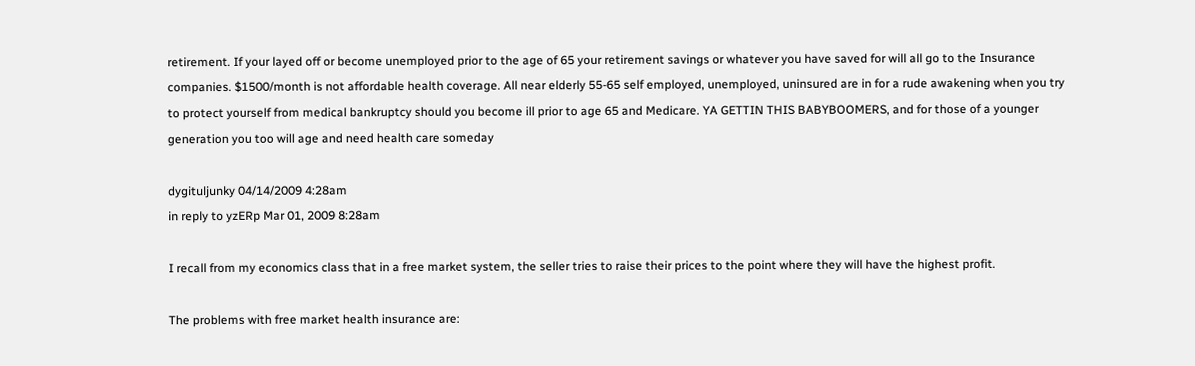retirement. If your layed off or become unemployed prior to the age of 65 your retirement savings or whatever you have saved for will all go to the Insurance companies. $1500/month is not affordable health coverage. All near elderly 55-65 self employed, unemployed, uninsured are in for a rude awakening when you try to protect yourself from medical bankruptcy should you become ill prior to age 65 and Medicare. YA GETTIN THIS BABYBOOMERS, and for those of a younger generation you too will age and need health care someday

dygituljunky 04/14/2009 4:28am
in reply to yzERp Mar 01, 2009 8:28am

I recall from my economics class that in a free market system, the seller tries to raise their prices to the point where they will have the highest profit.

The problems with free market health insurance are: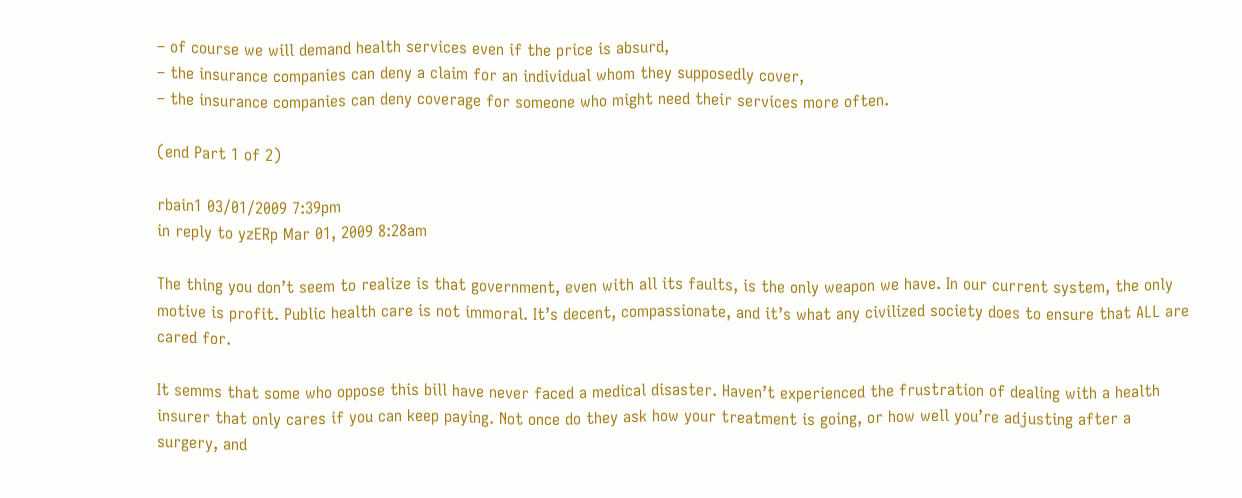– of course we will demand health services even if the price is absurd,
– the insurance companies can deny a claim for an individual whom they supposedly cover,
– the insurance companies can deny coverage for someone who might need their services more often.

(end Part 1 of 2)

rbain1 03/01/2009 7:39pm
in reply to yzERp Mar 01, 2009 8:28am

The thing you don’t seem to realize is that government, even with all its faults, is the only weapon we have. In our current system, the only motive is profit. Public health care is not immoral. It’s decent, compassionate, and it’s what any civilized society does to ensure that ALL are cared for.

It semms that some who oppose this bill have never faced a medical disaster. Haven’t experienced the frustration of dealing with a health insurer that only cares if you can keep paying. Not once do they ask how your treatment is going, or how well you’re adjusting after a surgery, and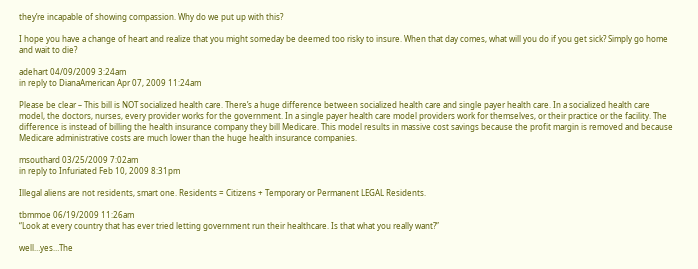they’re incapable of showing compassion. Why do we put up with this?

I hope you have a change of heart and realize that you might someday be deemed too risky to insure. When that day comes, what will you do if you get sick? Simply go home and wait to die?

adehart 04/09/2009 3:24am
in reply to DianaAmerican Apr 07, 2009 11:24am

Please be clear – This bill is NOT socialized health care. There’s a huge difference between socialized health care and single payer health care. In a socialized health care model, the doctors, nurses, every provider works for the government. In a single payer health care model providers work for themselves, or their practice or the facility. The difference is instead of billing the health insurance company they bill Medicare. This model results in massive cost savings because the profit margin is removed and because Medicare administrative costs are much lower than the huge health insurance companies.

msouthard 03/25/2009 7:02am
in reply to Infuriated Feb 10, 2009 8:31pm

Illegal aliens are not residents, smart one. Residents = Citizens + Temporary or Permanent LEGAL Residents.

tbmmoe 06/19/2009 11:26am
“Look at every country that has ever tried letting government run their healthcare. Is that what you really want?”

well…yes…The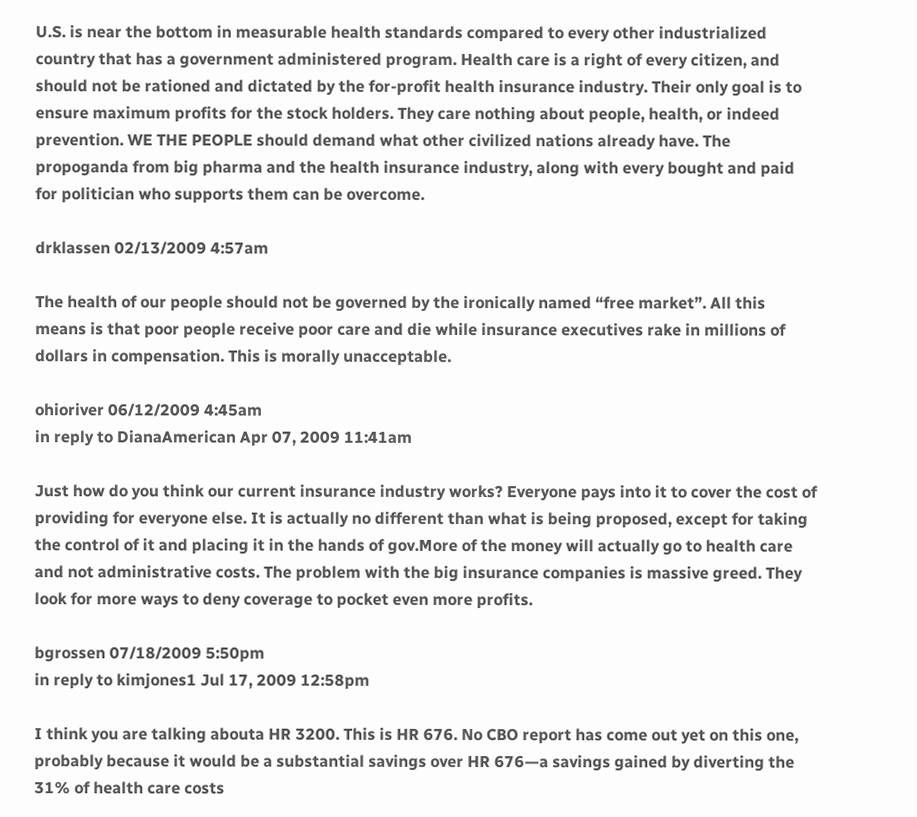U.S. is near the bottom in measurable health standards compared to every other industrialized country that has a government administered program. Health care is a right of every citizen, and should not be rationed and dictated by the for-profit health insurance industry. Their only goal is to ensure maximum profits for the stock holders. They care nothing about people, health, or indeed prevention. WE THE PEOPLE should demand what other civilized nations already have. The propoganda from big pharma and the health insurance industry, along with every bought and paid for politician who supports them can be overcome.

drklassen 02/13/2009 4:57am

The health of our people should not be governed by the ironically named “free market”. All this means is that poor people receive poor care and die while insurance executives rake in millions of dollars in compensation. This is morally unacceptable.

ohioriver 06/12/2009 4:45am
in reply to DianaAmerican Apr 07, 2009 11:41am

Just how do you think our current insurance industry works? Everyone pays into it to cover the cost of providing for everyone else. It is actually no different than what is being proposed, except for taking the control of it and placing it in the hands of gov.More of the money will actually go to health care and not administrative costs. The problem with the big insurance companies is massive greed. They look for more ways to deny coverage to pocket even more profits.

bgrossen 07/18/2009 5:50pm
in reply to kimjones1 Jul 17, 2009 12:58pm

I think you are talking abouta HR 3200. This is HR 676. No CBO report has come out yet on this one, probably because it would be a substantial savings over HR 676—a savings gained by diverting the 31% of health care costs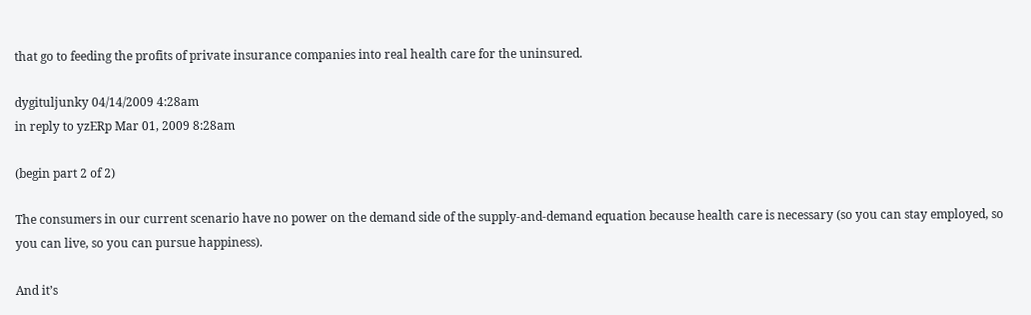that go to feeding the profits of private insurance companies into real health care for the uninsured.

dygituljunky 04/14/2009 4:28am
in reply to yzERp Mar 01, 2009 8:28am

(begin part 2 of 2)

The consumers in our current scenario have no power on the demand side of the supply-and-demand equation because health care is necessary (so you can stay employed, so you can live, so you can pursue happiness).

And it’s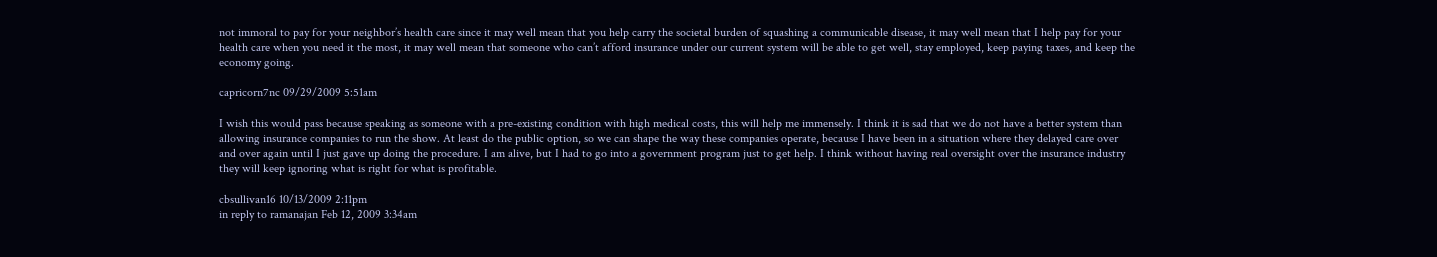not immoral to pay for your neighbor’s health care since it may well mean that you help carry the societal burden of squashing a communicable disease, it may well mean that I help pay for your health care when you need it the most, it may well mean that someone who can’t afford insurance under our current system will be able to get well, stay employed, keep paying taxes, and keep the economy going.

capricorn7nc 09/29/2009 5:51am

I wish this would pass because speaking as someone with a pre-existing condition with high medical costs, this will help me immensely. I think it is sad that we do not have a better system than allowing insurance companies to run the show. At least do the public option, so we can shape the way these companies operate, because I have been in a situation where they delayed care over and over again until I just gave up doing the procedure. I am alive, but I had to go into a government program just to get help. I think without having real oversight over the insurance industry they will keep ignoring what is right for what is profitable.

cbsullivan16 10/13/2009 2:11pm
in reply to ramanajan Feb 12, 2009 3:34am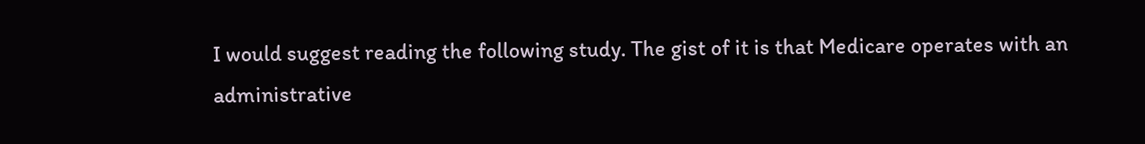I would suggest reading the following study. The gist of it is that Medicare operates with an administrative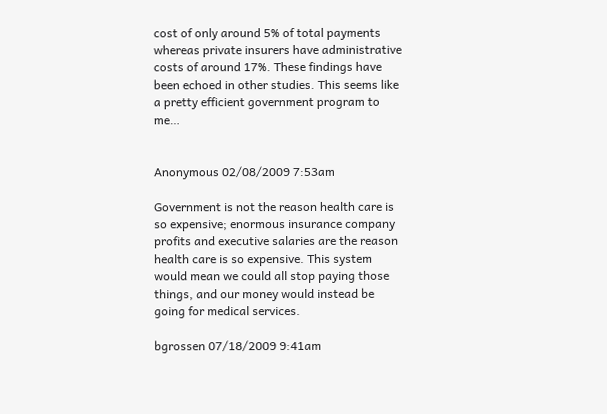cost of only around 5% of total payments whereas private insurers have administrative costs of around 17%. These findings have been echoed in other studies. This seems like a pretty efficient government program to me…


Anonymous 02/08/2009 7:53am

Government is not the reason health care is so expensive; enormous insurance company profits and executive salaries are the reason health care is so expensive. This system would mean we could all stop paying those things, and our money would instead be going for medical services.

bgrossen 07/18/2009 9:41am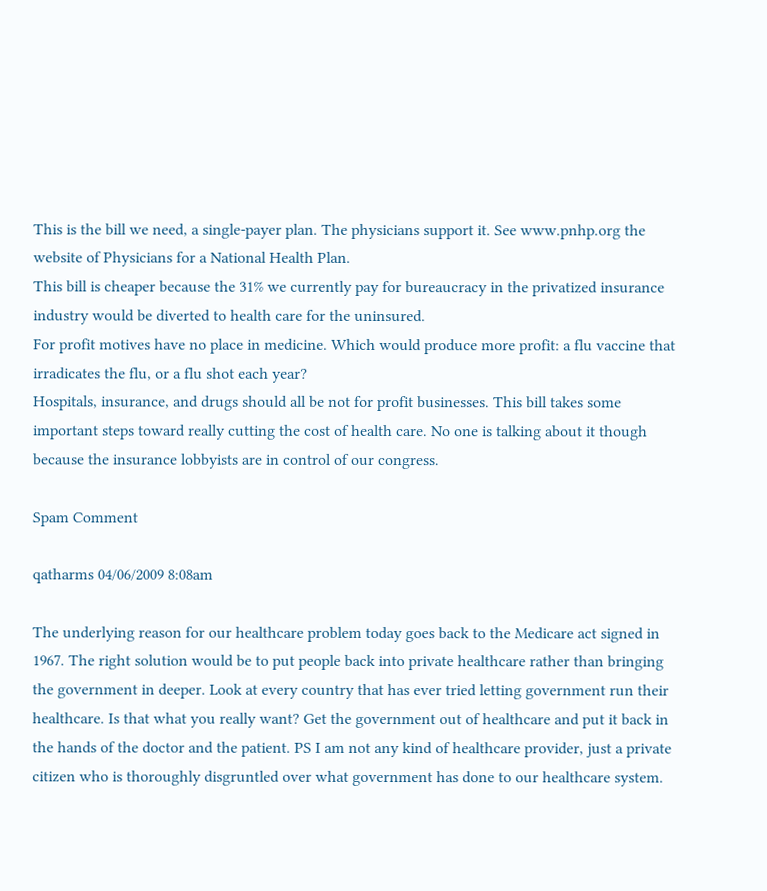This is the bill we need, a single-payer plan. The physicians support it. See www.pnhp.org the website of Physicians for a National Health Plan.
This bill is cheaper because the 31% we currently pay for bureaucracy in the privatized insurance industry would be diverted to health care for the uninsured.
For profit motives have no place in medicine. Which would produce more profit: a flu vaccine that irradicates the flu, or a flu shot each year?
Hospitals, insurance, and drugs should all be not for profit businesses. This bill takes some important steps toward really cutting the cost of health care. No one is talking about it though because the insurance lobbyists are in control of our congress.

Spam Comment

qatharms 04/06/2009 8:08am

The underlying reason for our healthcare problem today goes back to the Medicare act signed in 1967. The right solution would be to put people back into private healthcare rather than bringing the government in deeper. Look at every country that has ever tried letting government run their healthcare. Is that what you really want? Get the government out of healthcare and put it back in the hands of the doctor and the patient. PS I am not any kind of healthcare provider, just a private citizen who is thoroughly disgruntled over what government has done to our healthcare system.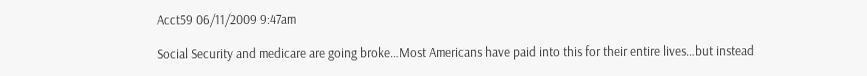Acct59 06/11/2009 9:47am

Social Security and medicare are going broke…Most Americans have paid into this for their entire lives…but instead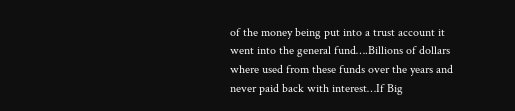of the money being put into a trust account it went into the general fund….Billions of dollars where used from these funds over the years and never paid back with interest…If Big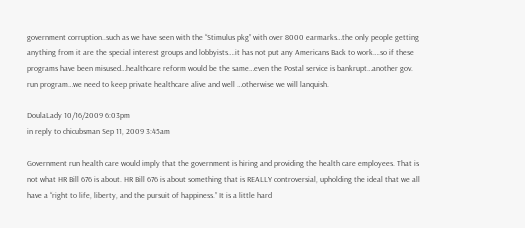government corruption..such as we have seen with the “Stimulus pkg” with over 8000 earmarks…the only people getting anything from it are the special interest groups and lobbyists….it has not put any Americans Back to work….so if these programs have been misused…healthcare reform would be the same…even the Postal service is bankrupt…another gov. run program…we need to keep private healthcare alive and well …otherwise we will lanquish.

DoulaLady 10/16/2009 6:03pm
in reply to chicubsman Sep 11, 2009 3:45am

Government run health care would imply that the government is hiring and providing the health care employees. That is not what HR Bill 676 is about. HR Bill 676 is about something that is REALLY controversial, upholding the ideal that we all have a “right to life, liberty, and the pursuit of happiness.” It is a little hard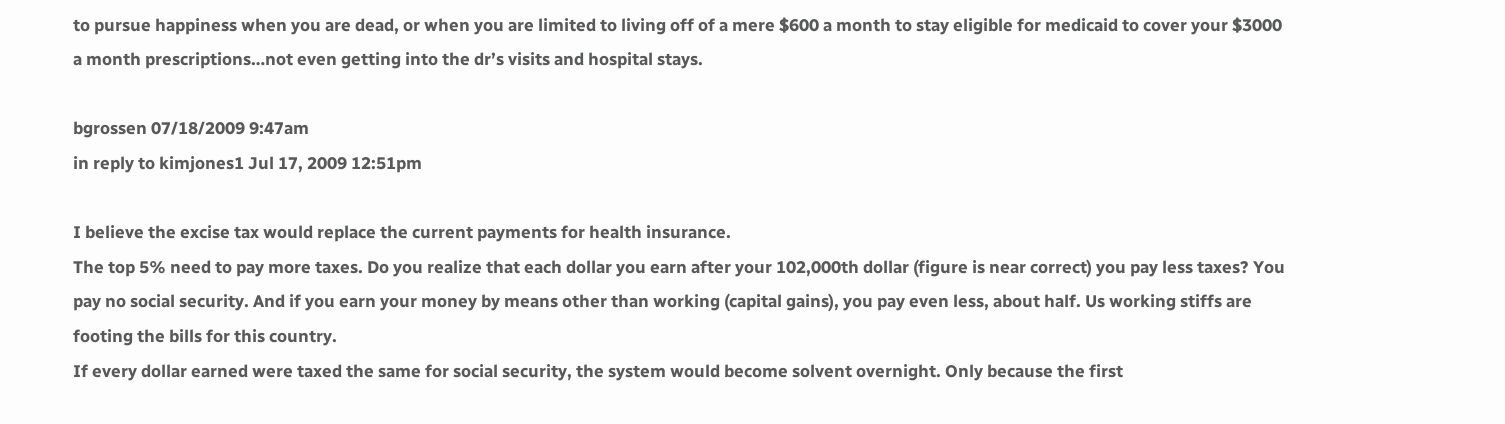to pursue happiness when you are dead, or when you are limited to living off of a mere $600 a month to stay eligible for medicaid to cover your $3000 a month prescriptions…not even getting into the dr’s visits and hospital stays.

bgrossen 07/18/2009 9:47am
in reply to kimjones1 Jul 17, 2009 12:51pm

I believe the excise tax would replace the current payments for health insurance.
The top 5% need to pay more taxes. Do you realize that each dollar you earn after your 102,000th dollar (figure is near correct) you pay less taxes? You pay no social security. And if you earn your money by means other than working (capital gains), you pay even less, about half. Us working stiffs are footing the bills for this country.
If every dollar earned were taxed the same for social security, the system would become solvent overnight. Only because the first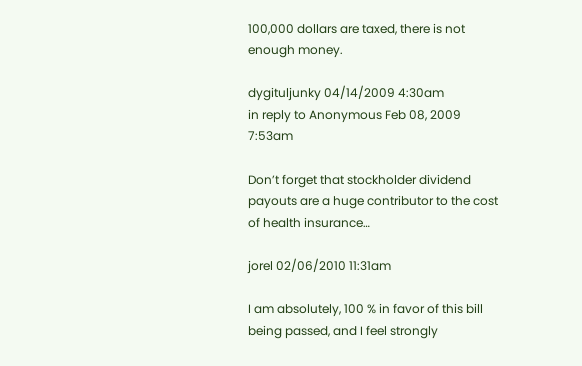100,000 dollars are taxed, there is not enough money.

dygituljunky 04/14/2009 4:30am
in reply to Anonymous Feb 08, 2009 7:53am

Don’t forget that stockholder dividend payouts are a huge contributor to the cost of health insurance…

jorel 02/06/2010 11:31am

I am absolutely, 100 % in favor of this bill being passed, and I feel strongly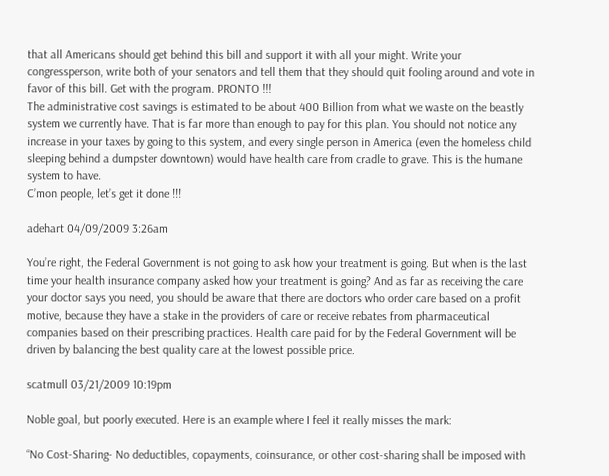that all Americans should get behind this bill and support it with all your might. Write your congressperson, write both of your senators and tell them that they should quit fooling around and vote in favor of this bill. Get with the program. PRONTO !!!
The administrative cost savings is estimated to be about 400 Billion from what we waste on the beastly system we currently have. That is far more than enough to pay for this plan. You should not notice any increase in your taxes by going to this system, and every single person in America (even the homeless child sleeping behind a dumpster downtown) would have health care from cradle to grave. This is the humane system to have.
C’mon people, let’s get it done !!!

adehart 04/09/2009 3:26am

You’re right, the Federal Government is not going to ask how your treatment is going. But when is the last time your health insurance company asked how your treatment is going? And as far as receiving the care your doctor says you need, you should be aware that there are doctors who order care based on a profit motive, because they have a stake in the providers of care or receive rebates from pharmaceutical companies based on their prescribing practices. Health care paid for by the Federal Government will be driven by balancing the best quality care at the lowest possible price.

scatmull 03/21/2009 10:19pm

Noble goal, but poorly executed. Here is an example where I feel it really misses the mark:

“No Cost-Sharing- No deductibles, copayments, coinsurance, or other cost-sharing shall be imposed with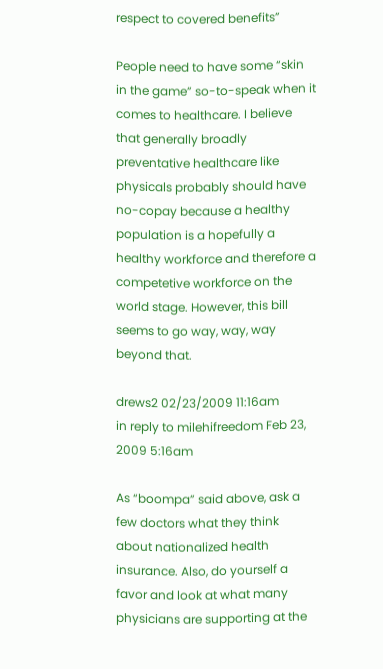respect to covered benefits”

People need to have some “skin in the game” so-to-speak when it comes to healthcare. I believe that generally broadly preventative healthcare like physicals probably should have no-copay because a healthy population is a hopefully a healthy workforce and therefore a competetive workforce on the world stage. However, this bill seems to go way, way, way beyond that.

drews2 02/23/2009 11:16am
in reply to milehifreedom Feb 23, 2009 5:16am

As “boompa” said above, ask a few doctors what they think about nationalized health insurance. Also, do yourself a favor and look at what many physicians are supporting at the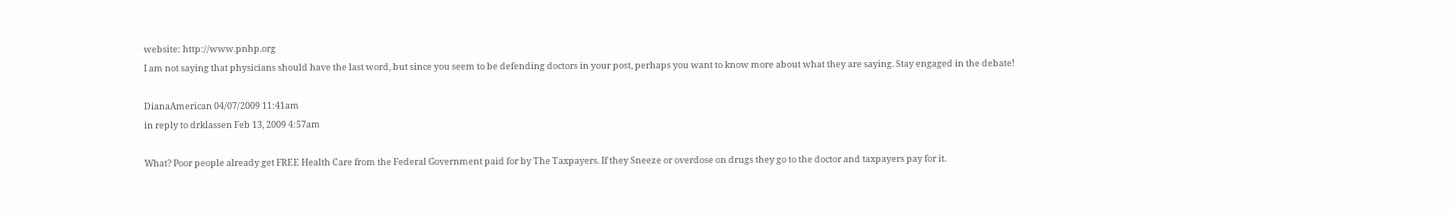website: http://www.pnhp.org
I am not saying that physicians should have the last word, but since you seem to be defending doctors in your post, perhaps you want to know more about what they are saying. Stay engaged in the debate!

DianaAmerican 04/07/2009 11:41am
in reply to drklassen Feb 13, 2009 4:57am

What? Poor people already get FREE Health Care from the Federal Government paid for by The Taxpayers. If they Sneeze or overdose on drugs they go to the doctor and taxpayers pay for it.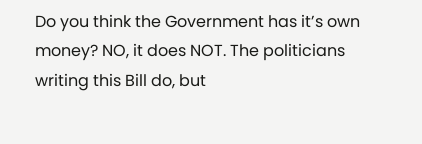Do you think the Government has it’s own money? NO, it does NOT. The politicians writing this Bill do, but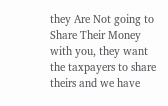they Are Not going to Share Their Money with you, they want the taxpayers to share theirs and we have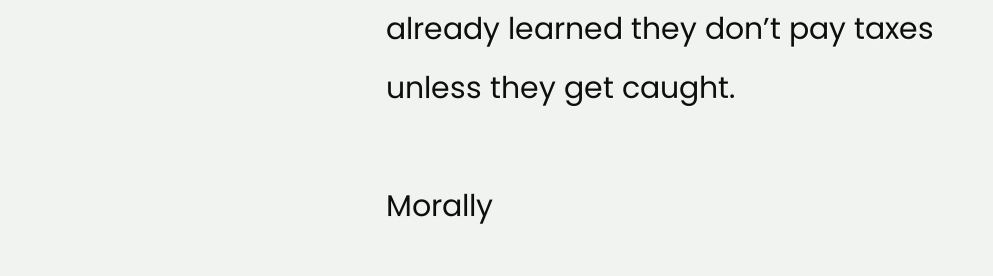already learned they don’t pay taxes unless they get caught.

Morally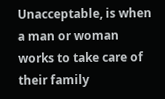Unacceptable, is when a man or woman works to take care of their family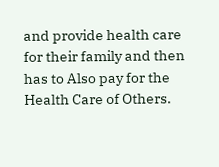and provide health care for their family and then has to Also pay for the Health Care of Others.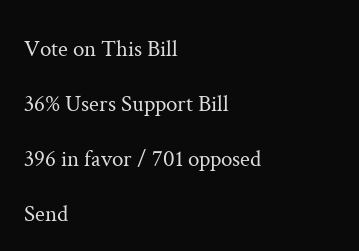Vote on This Bill

36% Users Support Bill

396 in favor / 701 opposed

Send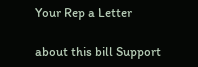Your Rep a Letter

about this bill Support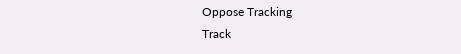Oppose Tracking
Track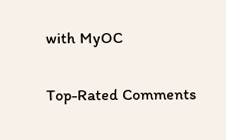with MyOC

Top-Rated Comments